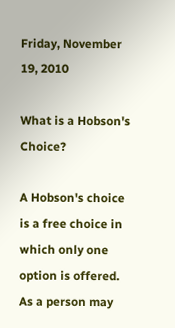Friday, November 19, 2010

What is a Hobson's Choice?

A Hobson's choice is a free choice in which only one option is offered. As a person may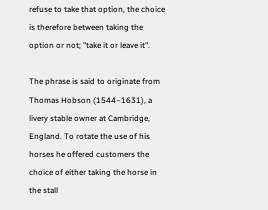refuse to take that option, the choice is therefore between taking the option or not; "take it or leave it".

The phrase is said to originate from Thomas Hobson (1544–1631), a livery stable owner at Cambridge, England. To rotate the use of his horses he offered customers the choice of either taking the horse in the stall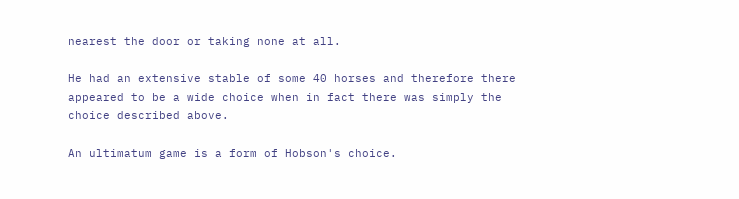nearest the door or taking none at all.

He had an extensive stable of some 40 horses and therefore there appeared to be a wide choice when in fact there was simply the choice described above.

An ultimatum game is a form of Hobson's choice.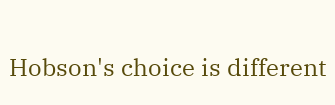Hobson's choice is different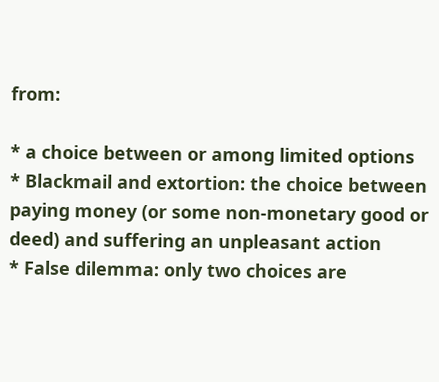from:

* a choice between or among limited options
* Blackmail and extortion: the choice between paying money (or some non-monetary good or deed) and suffering an unpleasant action
* False dilemma: only two choices are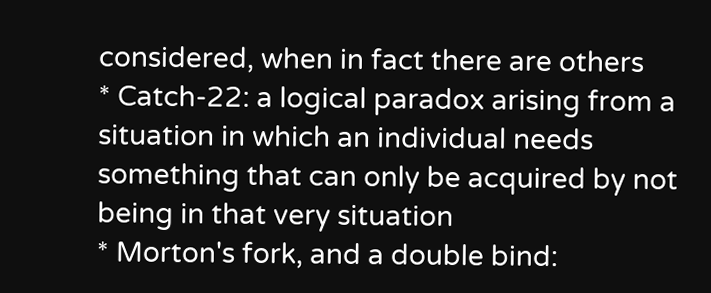considered, when in fact there are others
* Catch-22: a logical paradox arising from a situation in which an individual needs something that can only be acquired by not being in that very situation
* Morton's fork, and a double bind: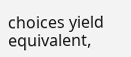choices yield equivalent,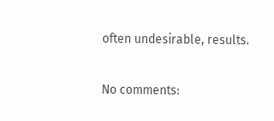often undesirable, results.

No comments: